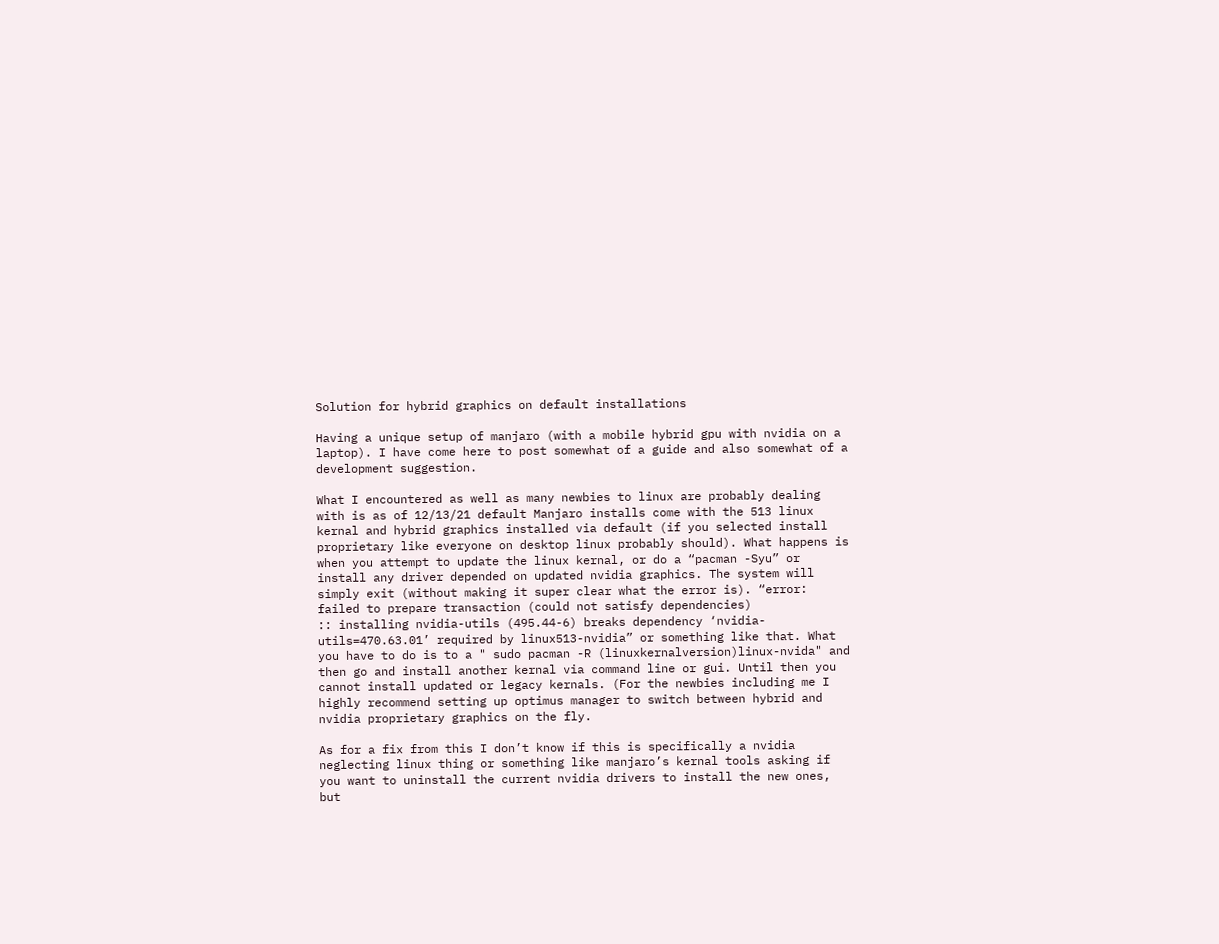Solution for hybrid graphics on default installations

Having a unique setup of manjaro (with a mobile hybrid gpu with nvidia on a laptop). I have come here to post somewhat of a guide and also somewhat of a development suggestion.

What I encountered as well as many newbies to linux are probably dealing with is as of 12/13/21 default Manjaro installs come with the 513 linux kernal and hybrid graphics installed via default (if you selected install proprietary like everyone on desktop linux probably should). What happens is when you attempt to update the linux kernal, or do a “pacman -Syu” or install any driver depended on updated nvidia graphics. The system will simply exit (without making it super clear what the error is). “error: failed to prepare transaction (could not satisfy dependencies)
:: installing nvidia-utils (495.44-6) breaks dependency ‘nvidia-utils=470.63.01’ required by linux513-nvidia” or something like that. What you have to do is to a " sudo pacman -R (linuxkernalversion)linux-nvida" and then go and install another kernal via command line or gui. Until then you cannot install updated or legacy kernals. (For the newbies including me I highly recommend setting up optimus manager to switch between hybrid and nvidia proprietary graphics on the fly.

As for a fix from this I don’t know if this is specifically a nvidia neglecting linux thing or something like manjaro’s kernal tools asking if you want to uninstall the current nvidia drivers to install the new ones, but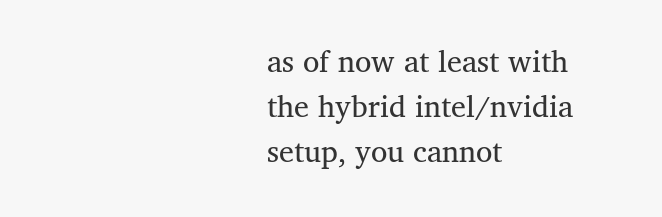as of now at least with the hybrid intel/nvidia setup, you cannot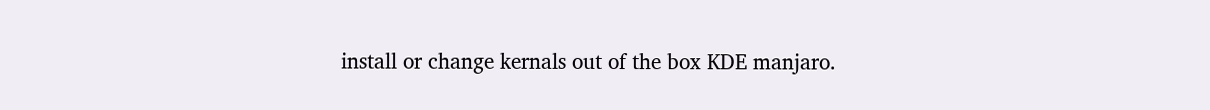install or change kernals out of the box KDE manjaro.